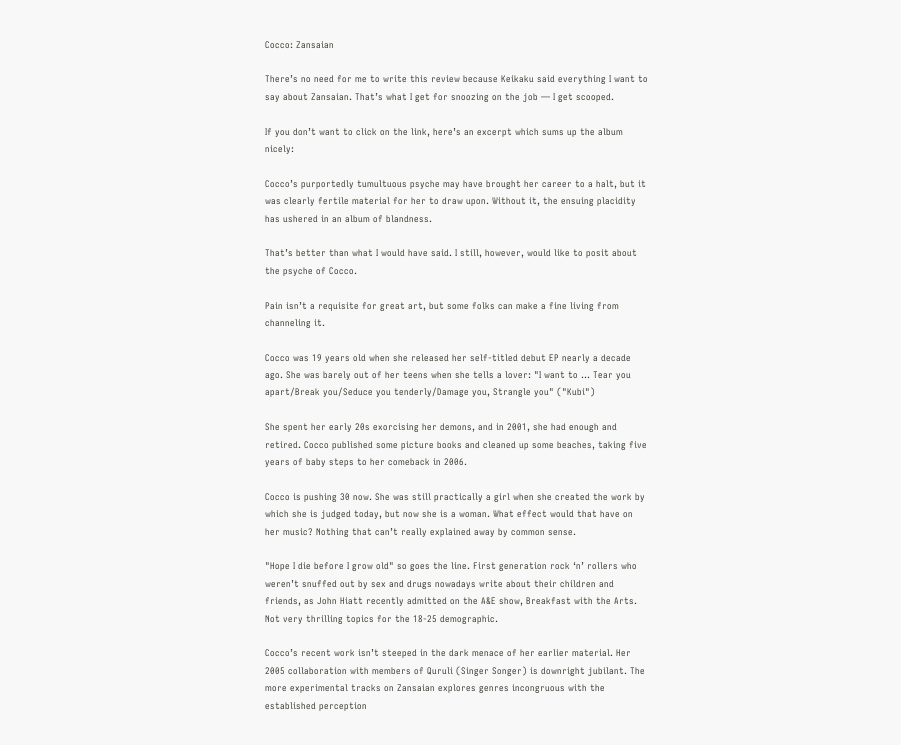Cocco: Zansaian

There’s no need for me to write this review because Keikaku said everything I want to say about Zansaian. That’s what I get for snoozing on the job — I get scooped.

If you don’t want to click on the link, here’s an excerpt which sums up the album nicely:

Cocco’s purportedly tumultuous psyche may have brought her career to a halt, but it was clearly fertile material for her to draw upon. Without it, the ensuing placidity has ushered in an album of blandness.

That’s better than what I would have said. I still, however, would like to posit about the psyche of Cocco.

Pain isn’t a requisite for great art, but some folks can make a fine living from channeling it.

Cocco was 19 years old when she released her self-titled debut EP nearly a decade ago. She was barely out of her teens when she tells a lover: "I want to … Tear you apart/Break you/Seduce you tenderly/Damage you, Strangle you" ("Kubi")

She spent her early 20s exorcising her demons, and in 2001, she had enough and retired. Cocco published some picture books and cleaned up some beaches, taking five years of baby steps to her comeback in 2006.

Cocco is pushing 30 now. She was still practically a girl when she created the work by which she is judged today, but now she is a woman. What effect would that have on her music? Nothing that can’t really explained away by common sense.

"Hope I die before I grow old" so goes the line. First generation rock ‘n’ rollers who weren’t snuffed out by sex and drugs nowadays write about their children and friends, as John Hiatt recently admitted on the A&E show, Breakfast with the Arts. Not very thrilling topics for the 18-25 demographic.

Cocco’s recent work isn’t steeped in the dark menace of her earlier material. Her 2005 collaboration with members of Quruli (Singer Songer) is downright jubilant. The more experimental tracks on Zansaian explores genres incongruous with the established perception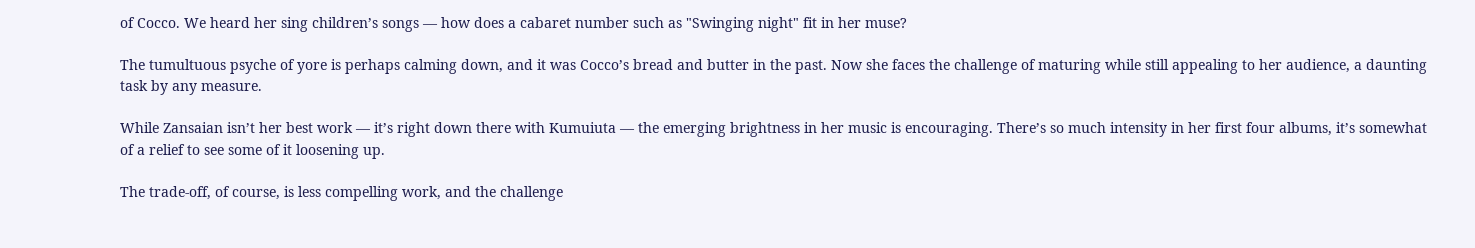of Cocco. We heard her sing children’s songs — how does a cabaret number such as "Swinging night" fit in her muse?

The tumultuous psyche of yore is perhaps calming down, and it was Cocco’s bread and butter in the past. Now she faces the challenge of maturing while still appealing to her audience, a daunting task by any measure.

While Zansaian isn’t her best work — it’s right down there with Kumuiuta — the emerging brightness in her music is encouraging. There’s so much intensity in her first four albums, it’s somewhat of a relief to see some of it loosening up.

The trade-off, of course, is less compelling work, and the challenge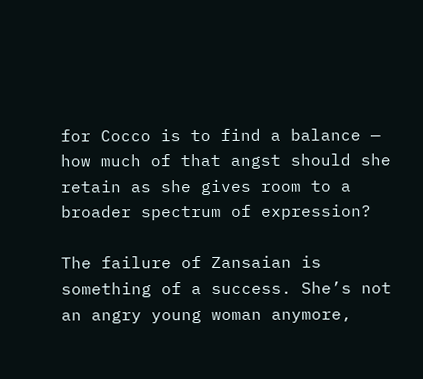for Cocco is to find a balance — how much of that angst should she retain as she gives room to a broader spectrum of expression?

The failure of Zansaian is something of a success. She’s not an angry young woman anymore,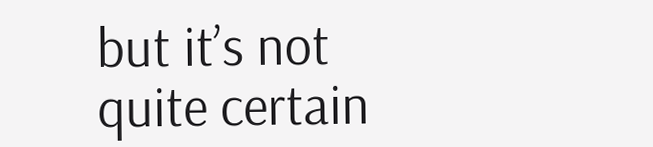but it’s not quite certain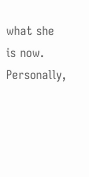what she is now. Personally,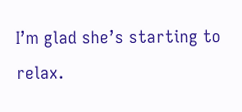I’m glad she’s starting to relax.